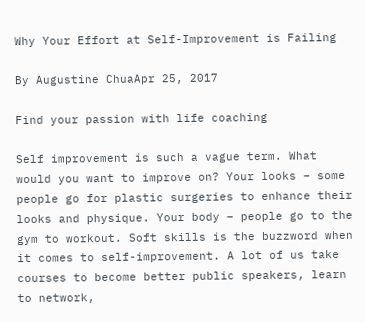Why Your Effort at Self-Improvement is Failing

By Augustine ChuaApr 25, 2017

Find your passion with life coaching

Self improvement is such a vague term. What would you want to improve on? Your looks – some people go for plastic surgeries to enhance their looks and physique. Your body – people go to the gym to workout. Soft skills is the buzzword when it comes to self-improvement. A lot of us take courses to become better public speakers, learn to network,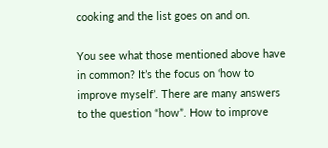cooking and the list goes on and on.

You see what those mentioned above have in common? It’s the focus on ‘how to improve myself’. There are many answers to the question “how”. How to improve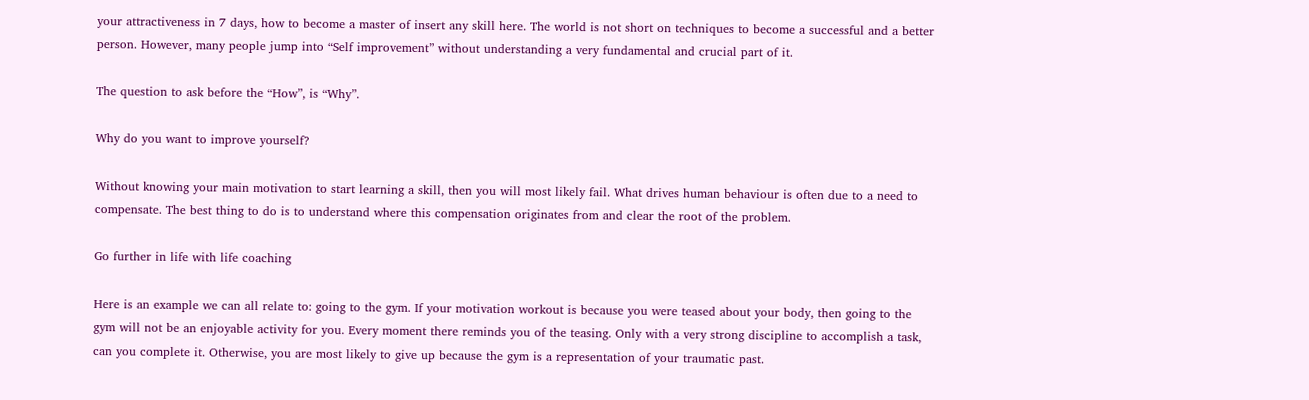your attractiveness in 7 days, how to become a master of insert any skill here. The world is not short on techniques to become a successful and a better person. However, many people jump into “Self improvement” without understanding a very fundamental and crucial part of it.

The question to ask before the “How”, is “Why”.

Why do you want to improve yourself?

Without knowing your main motivation to start learning a skill, then you will most likely fail. What drives human behaviour is often due to a need to compensate. The best thing to do is to understand where this compensation originates from and clear the root of the problem.

Go further in life with life coaching

Here is an example we can all relate to: going to the gym. If your motivation workout is because you were teased about your body, then going to the gym will not be an enjoyable activity for you. Every moment there reminds you of the teasing. Only with a very strong discipline to accomplish a task, can you complete it. Otherwise, you are most likely to give up because the gym is a representation of your traumatic past.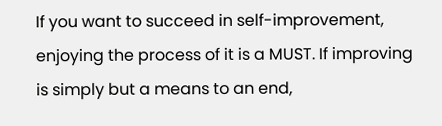If you want to succeed in self-improvement, enjoying the process of it is a MUST. If improving is simply but a means to an end,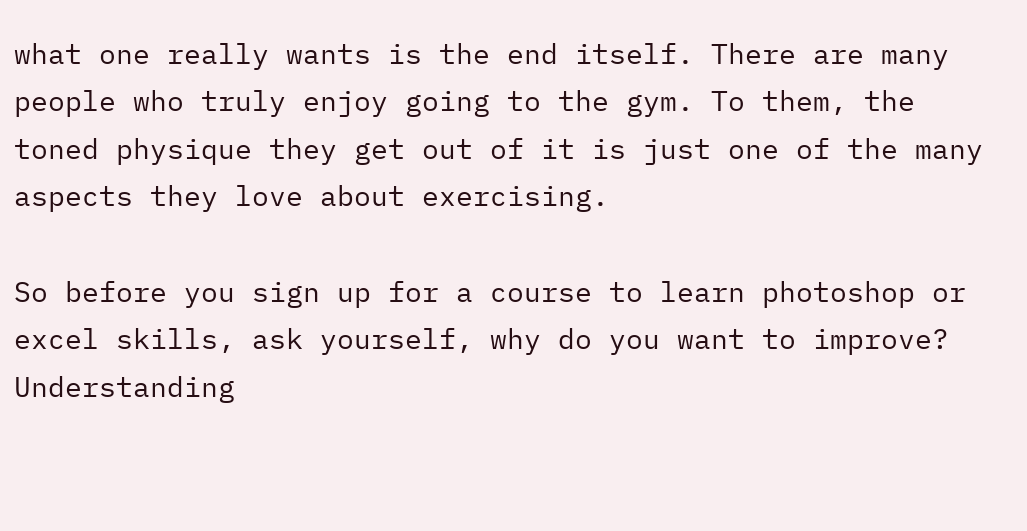what one really wants is the end itself. There are many people who truly enjoy going to the gym. To them, the toned physique they get out of it is just one of the many aspects they love about exercising.

So before you sign up for a course to learn photoshop or excel skills, ask yourself, why do you want to improve? Understanding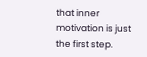that inner motivation is just the first step.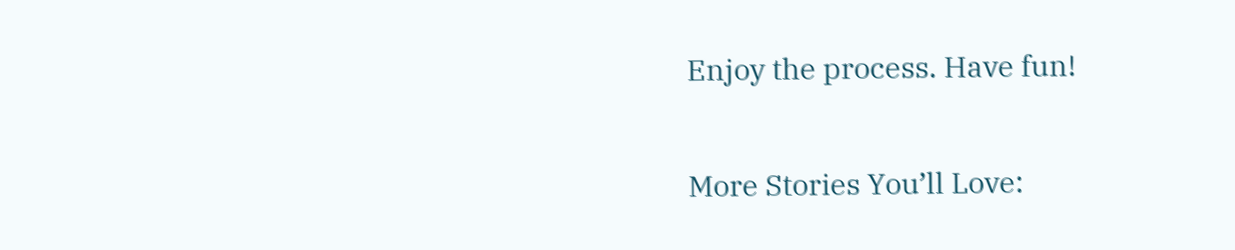Enjoy the process. Have fun!

More Stories You’ll Love: